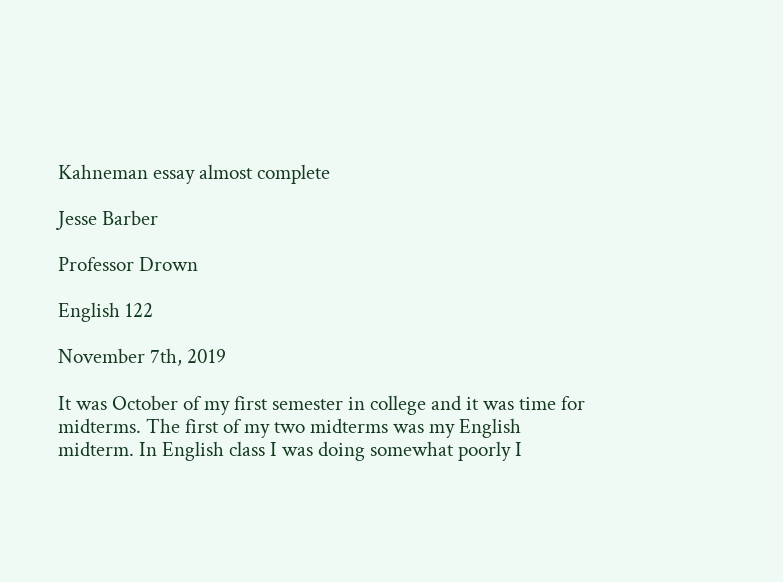Kahneman essay almost complete

Jesse Barber

Professor Drown

English 122

November 7th, 2019

It was October of my first semester in college and it was time for midterms. The first of my two midterms was my English midterm. In English class I was doing somewhat poorly I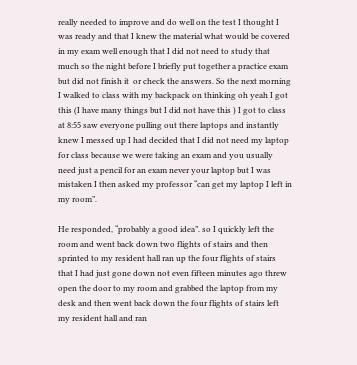really needed to improve and do well on the test I thought I was ready and that I knew the material what would be covered in my exam well enough that I did not need to study that much so the night before I briefly put together a practice exam but did not finish it  or check the answers. So the next morning I walked to class with my backpack on thinking oh yeah I got this (I have many things but I did not have this ) I got to class at 8:55 saw everyone pulling out there laptops and instantly knew I messed up I had decided that I did not need my laptop for class because we were taking an exam and you usually need just a pencil for an exam never your laptop but I was mistaken I then asked my professor “can get my laptop I left in my room”.

He responded, “probably a good idea”. so I quickly left the room and went back down two flights of stairs and then sprinted to my resident hall ran up the four flights of stairs that I had just gone down not even fifteen minutes ago threw open the door to my room and grabbed the laptop from my desk and then went back down the four flights of stairs left my resident hall and ran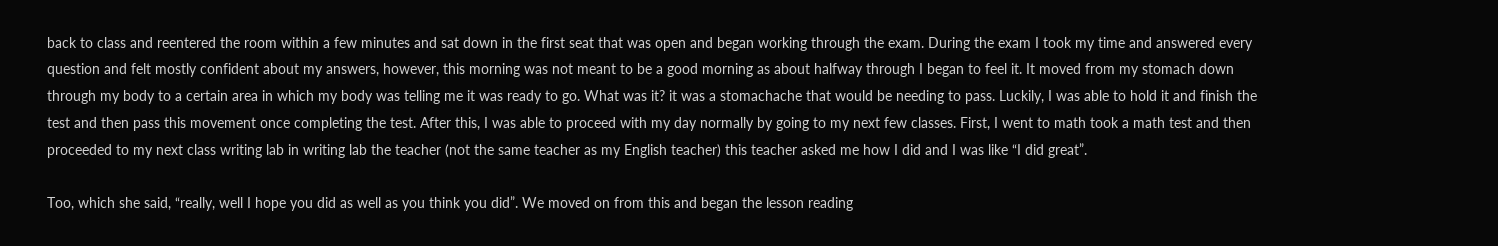back to class and reentered the room within a few minutes and sat down in the first seat that was open and began working through the exam. During the exam I took my time and answered every question and felt mostly confident about my answers, however, this morning was not meant to be a good morning as about halfway through I began to feel it. It moved from my stomach down through my body to a certain area in which my body was telling me it was ready to go. What was it? it was a stomachache that would be needing to pass. Luckily, I was able to hold it and finish the test and then pass this movement once completing the test. After this, I was able to proceed with my day normally by going to my next few classes. First, I went to math took a math test and then proceeded to my next class writing lab in writing lab the teacher (not the same teacher as my English teacher) this teacher asked me how I did and I was like “I did great”.

Too, which she said, “really, well I hope you did as well as you think you did”. We moved on from this and began the lesson reading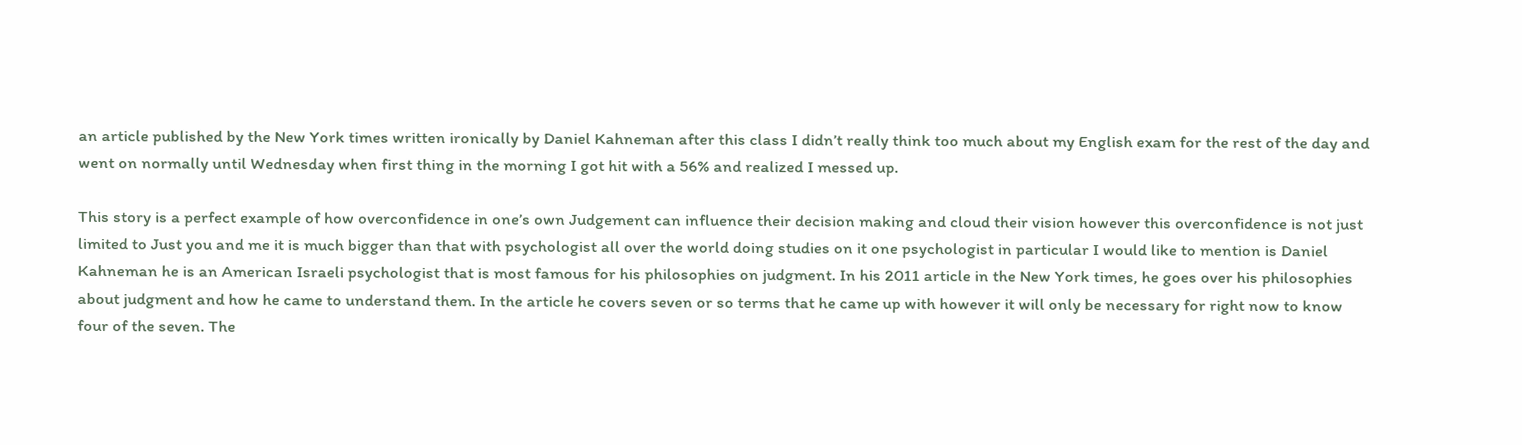an article published by the New York times written ironically by Daniel Kahneman after this class I didn’t really think too much about my English exam for the rest of the day and went on normally until Wednesday when first thing in the morning I got hit with a 56% and realized I messed up.

This story is a perfect example of how overconfidence in one’s own Judgement can influence their decision making and cloud their vision however this overconfidence is not just limited to Just you and me it is much bigger than that with psychologist all over the world doing studies on it one psychologist in particular I would like to mention is Daniel Kahneman he is an American Israeli psychologist that is most famous for his philosophies on judgment. In his 2011 article in the New York times, he goes over his philosophies about judgment and how he came to understand them. In the article he covers seven or so terms that he came up with however it will only be necessary for right now to know four of the seven. The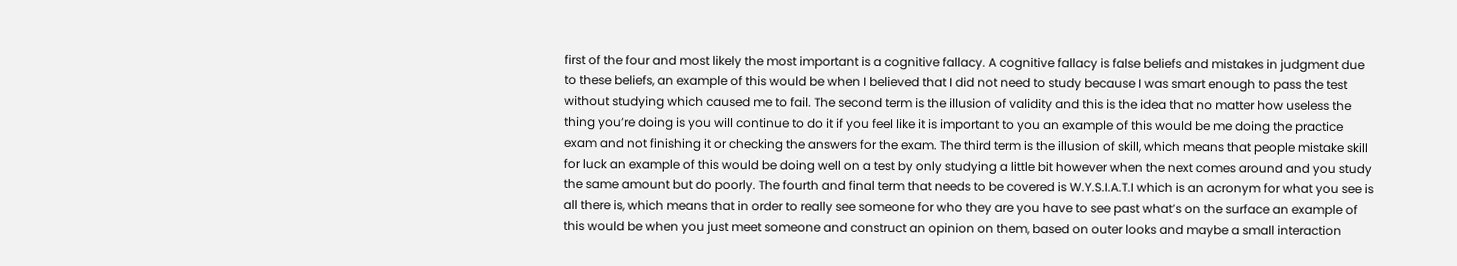first of the four and most likely the most important is a cognitive fallacy. A cognitive fallacy is false beliefs and mistakes in judgment due to these beliefs, an example of this would be when I believed that I did not need to study because I was smart enough to pass the test without studying which caused me to fail. The second term is the illusion of validity and this is the idea that no matter how useless the thing you’re doing is you will continue to do it if you feel like it is important to you an example of this would be me doing the practice exam and not finishing it or checking the answers for the exam. The third term is the illusion of skill, which means that people mistake skill for luck an example of this would be doing well on a test by only studying a little bit however when the next comes around and you study the same amount but do poorly. The fourth and final term that needs to be covered is W.Y.S.I.A.T.I which is an acronym for what you see is all there is, which means that in order to really see someone for who they are you have to see past what’s on the surface an example of this would be when you just meet someone and construct an opinion on them, based on outer looks and maybe a small interaction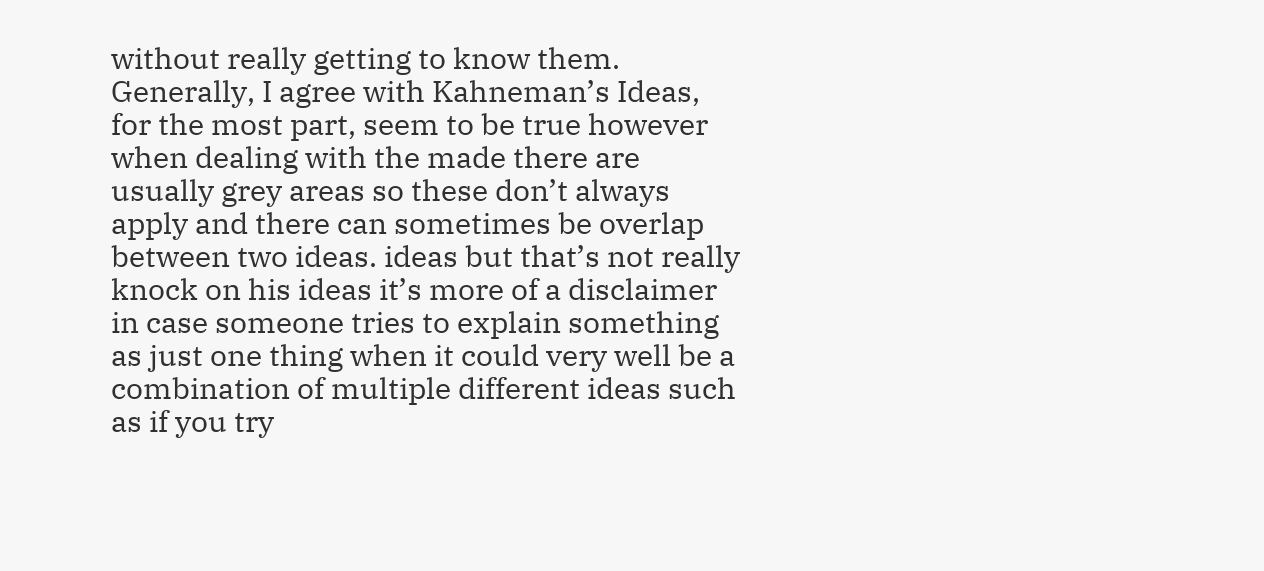without really getting to know them. Generally, I agree with Kahneman’s Ideas, for the most part, seem to be true however when dealing with the made there are usually grey areas so these don’t always apply and there can sometimes be overlap between two ideas. ideas but that’s not really knock on his ideas it’s more of a disclaimer in case someone tries to explain something as just one thing when it could very well be a combination of multiple different ideas such as if you try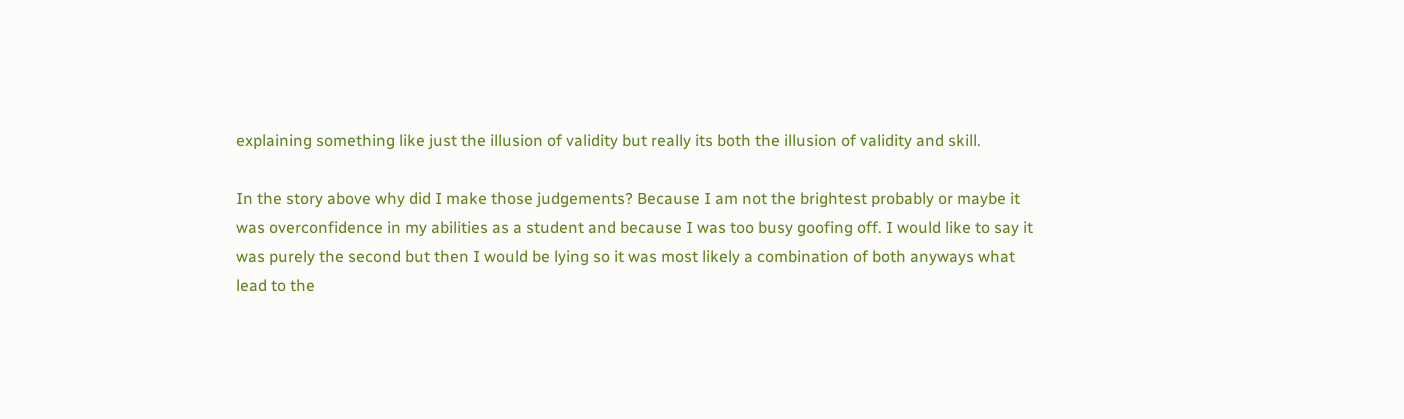explaining something like just the illusion of validity but really its both the illusion of validity and skill.

In the story above why did I make those judgements? Because I am not the brightest probably or maybe it was overconfidence in my abilities as a student and because I was too busy goofing off. I would like to say it was purely the second but then I would be lying so it was most likely a combination of both anyways what lead to the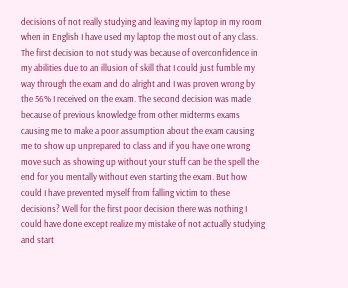decisions of not really studying and leaving my laptop in my room when in English I have used my laptop the most out of any class. The first decision to not study was because of overconfidence in my abilities due to an illusion of skill that I could just fumble my way through the exam and do alright and I was proven wrong by the 56% I received on the exam. The second decision was made because of previous knowledge from other midterms exams causing me to make a poor assumption about the exam causing me to show up unprepared to class and if you have one wrong move such as showing up without your stuff can be the spell the end for you mentally without even starting the exam. But how could I have prevented myself from falling victim to these decisions? Well for the first poor decision there was nothing I could have done except realize my mistake of not actually studying and start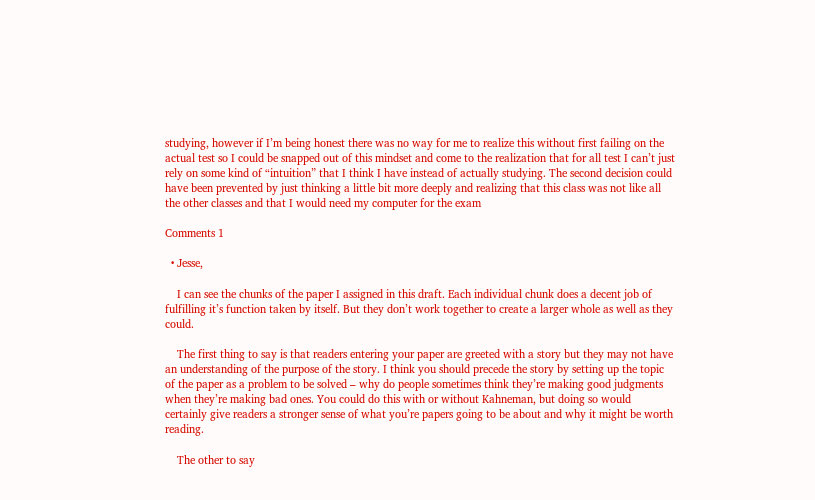studying, however if I’m being honest there was no way for me to realize this without first failing on the actual test so I could be snapped out of this mindset and come to the realization that for all test I can’t just rely on some kind of “intuition” that I think I have instead of actually studying. The second decision could have been prevented by just thinking a little bit more deeply and realizing that this class was not like all the other classes and that I would need my computer for the exam

Comments 1

  • Jesse,

    I can see the chunks of the paper I assigned in this draft. Each individual chunk does a decent job of fulfilling it’s function taken by itself. But they don’t work together to create a larger whole as well as they could.

    The first thing to say is that readers entering your paper are greeted with a story but they may not have an understanding of the purpose of the story. I think you should precede the story by setting up the topic of the paper as a problem to be solved – why do people sometimes think they’re making good judgments when they’re making bad ones. You could do this with or without Kahneman, but doing so would certainly give readers a stronger sense of what you’re papers going to be about and why it might be worth reading.

    The other to say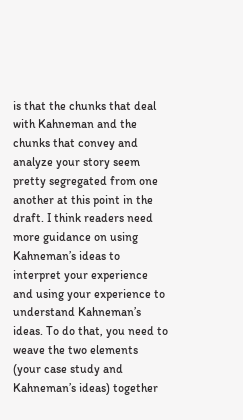is that the chunks that deal with Kahneman and the chunks that convey and analyze your story seem pretty segregated from one another at this point in the draft. I think readers need more guidance on using Kahneman’s ideas to interpret your experience and using your experience to understand Kahneman’s ideas. To do that, you need to weave the two elements (your case study and Kahneman’s ideas) together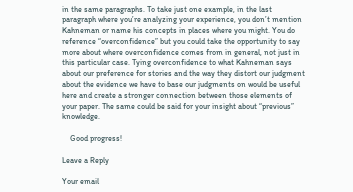in the same paragraphs. To take just one example, in the last paragraph where you’re analyzing your experience, you don’t mention Kahneman or name his concepts in places where you might. You do reference “overconfidence” but you could take the opportunity to say more about where overconfidence comes from in general, not just in this particular case. Tying overconfidence to what Kahneman says about our preference for stories and the way they distort our judgment about the evidence we have to base our judgments on would be useful here and create a stronger connection between those elements of your paper. The same could be said for your insight about “previous” knowledge.

    Good progress!

Leave a Reply

Your email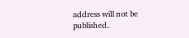address will not be published.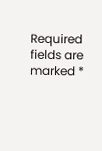Required fields are marked *